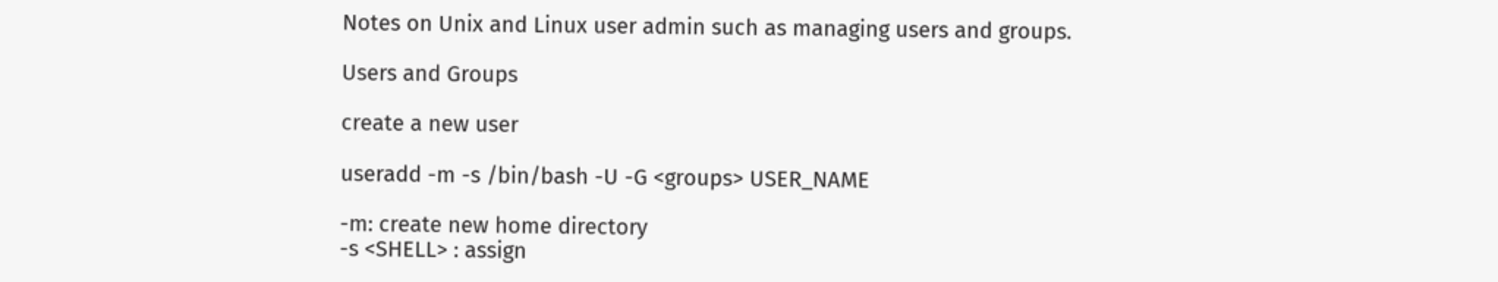Notes on Unix and Linux user admin such as managing users and groups.

Users and Groups

create a new user

useradd -m -s /bin/bash -U -G <groups> USER_NAME

-m: create new home directory
-s <SHELL> : assign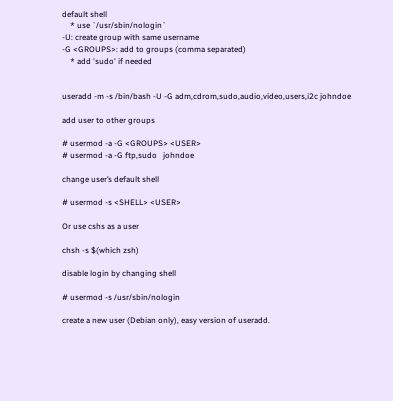default shell
    * use `/usr/sbin/nologin`
-U: create group with same username
-G <GROUPS>: add to groups (comma separated)
    * add 'sudo' if needed


useradd -m -s /bin/bash -U -G adm,cdrom,sudo,audio,video,users,i2c johndoe

add user to other groups

# usermod -a -G <GROUPS> <USER>
# usermod -a -G ftp,sudo   johndoe

change user’s default shell

# usermod -s <SHELL> <USER>

Or use cshs as a user

chsh -s $(which zsh)

disable login by changing shell

# usermod -s /usr/sbin/nologin

create a new user (Debian only), easy version of useradd.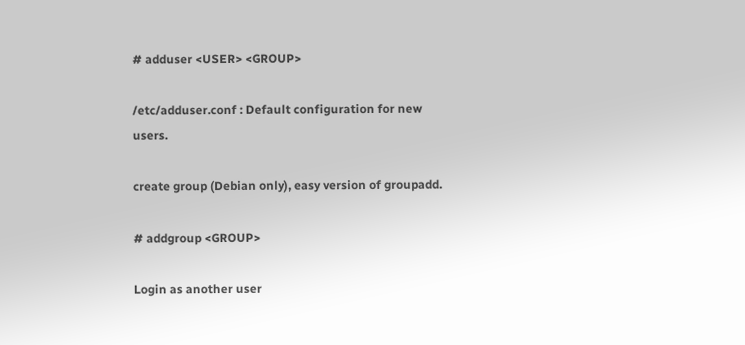# adduser <USER> <GROUP>

/etc/adduser.conf : Default configuration for new users.

create group (Debian only), easy version of groupadd.

# addgroup <GROUP>

Login as another user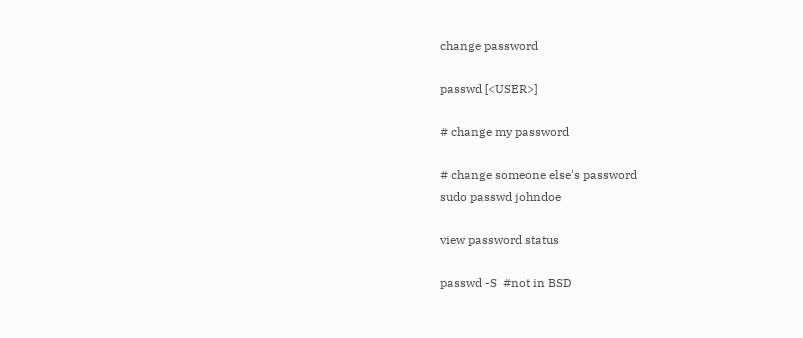change password

passwd [<USER>]

# change my password

# change someone else's password
sudo passwd johndoe

view password status

passwd -S  #not in BSD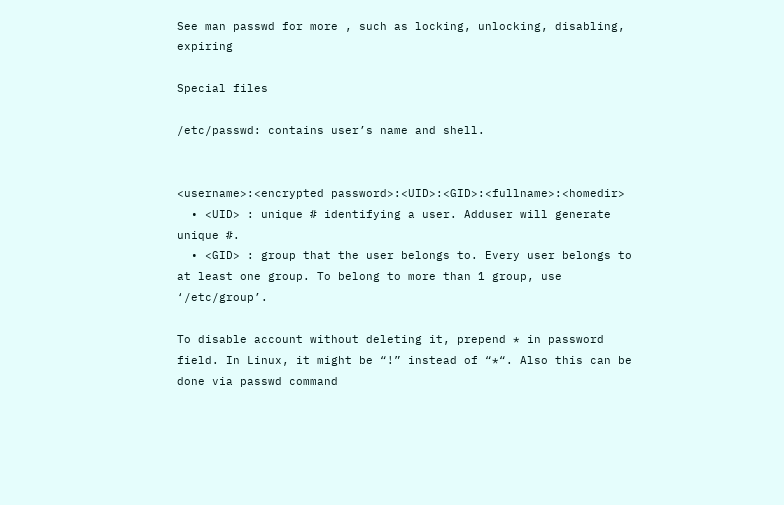See man passwd for more , such as locking, unlocking, disabling, expiring

Special files

/etc/passwd: contains user’s name and shell.


<username>:<encrypted password>:<UID>:<GID>:<fullname>:<homedir>
  • <UID> : unique # identifying a user. Adduser will generate unique #.
  • <GID> : group that the user belongs to. Every user belongs to at least one group. To belong to more than 1 group, use ‘/etc/group’.

To disable account without deleting it, prepend * in password field. In Linux, it might be “!” instead of “*“. Also this can be done via passwd command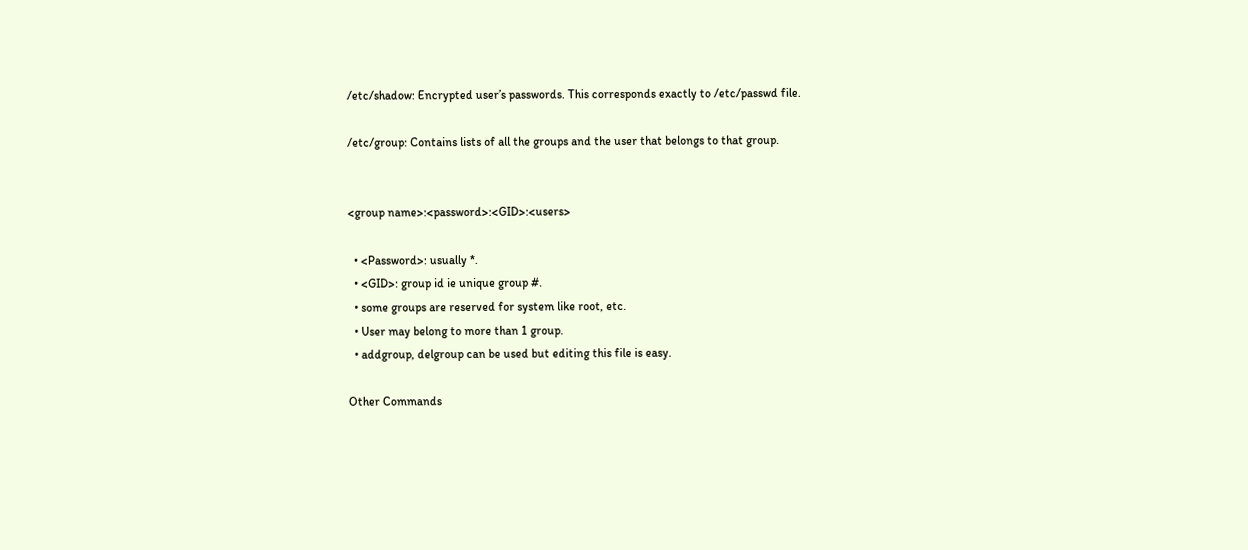/etc/shadow: Encrypted user’s passwords. This corresponds exactly to /etc/passwd file.

/etc/group: Contains lists of all the groups and the user that belongs to that group.


<group name>:<password>:<GID>:<users>

  • <Password>: usually *.
  • <GID>: group id ie unique group #.
  • some groups are reserved for system like root, etc.
  • User may belong to more than 1 group.
  • addgroup, delgroup can be used but editing this file is easy.

Other Commands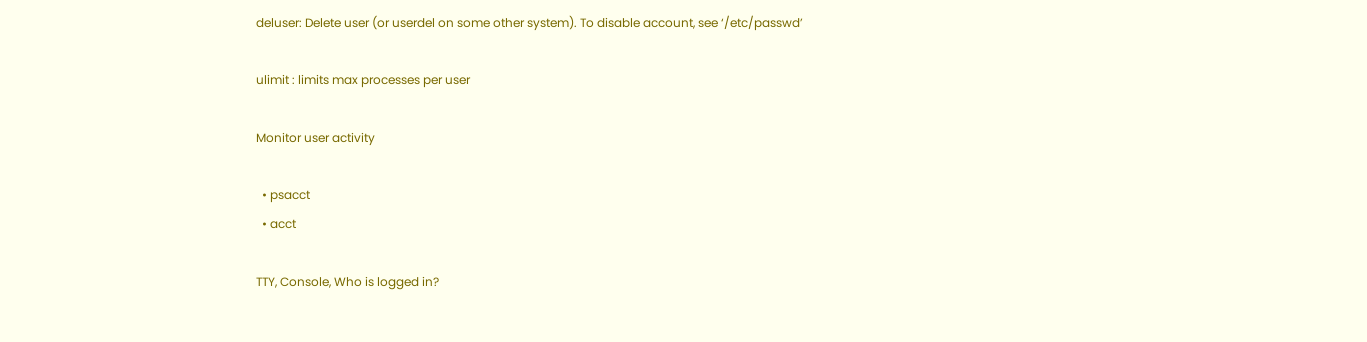deluser: Delete user (or userdel on some other system). To disable account, see ‘/etc/passwd’

ulimit : limits max processes per user

Monitor user activity

  • psacct
  • acct

TTY, Console, Who is logged in?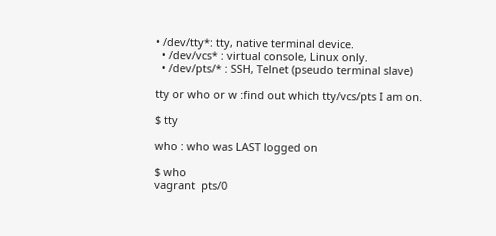• /dev/tty*: tty, native terminal device.
  • /dev/vcs* : virtual console, Linux only.
  • /dev/pts/* : SSH, Telnet (pseudo terminal slave)

tty or who or w :find out which tty/vcs/pts I am on.

$ tty

who : who was LAST logged on

$ who
vagrant  pts/0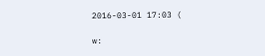2016-03-01 17:03 (

w: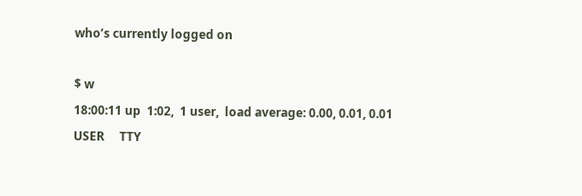who’s currently logged on

$ w
18:00:11 up  1:02,  1 user,  load average: 0.00, 0.01, 0.01
USER     TTY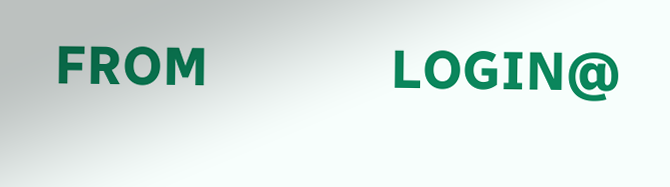FROM             LOGIN@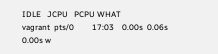IDLE   JCPU   PCPU WHAT
vagrant  pts/0         17:03    0.00s  0.06s  0.00s w